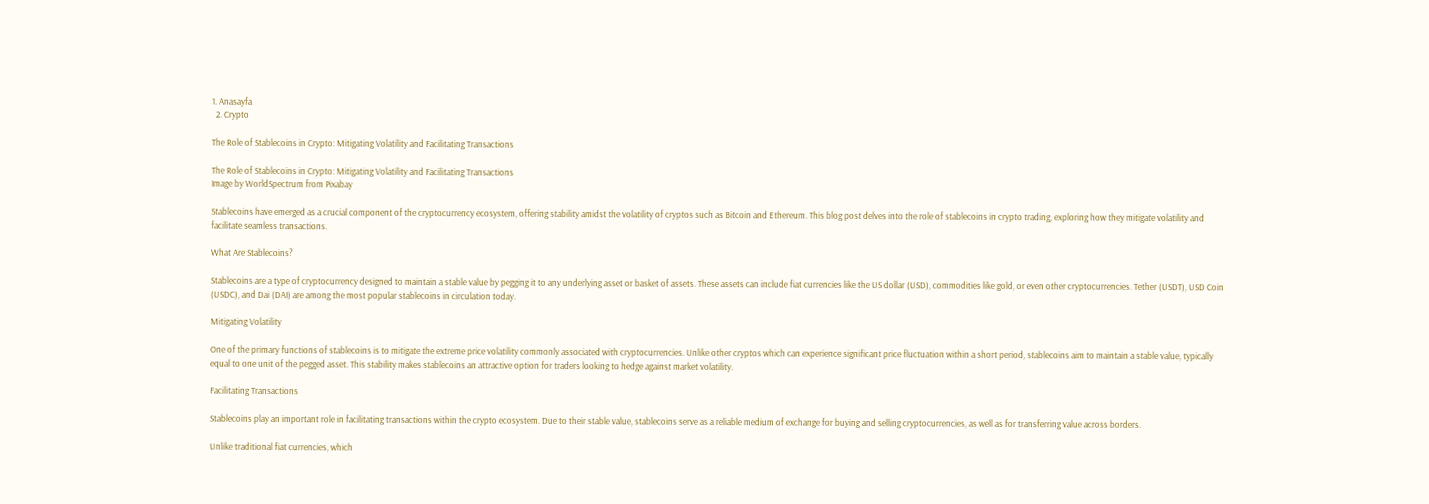1. Anasayfa
  2. Crypto

The Role of Stablecoins in Crypto: Mitigating Volatility and Facilitating Transactions

The Role of Stablecoins in Crypto: Mitigating Volatility and Facilitating Transactions
Image by WorldSpectrum from Pixabay

Stablecoins have emerged as a crucial component of the cryptocurrency ecosystem, offering stability amidst the volatility of cryptos such as Bitcoin and Ethereum. This blog post delves into the role of stablecoins in crypto trading, exploring how they mitigate volatility and facilitate seamless transactions.

What Are Stablecoins?

Stablecoins are a type of cryptocurrency designed to maintain a stable value by pegging it to any underlying asset or basket of assets. These assets can include fiat currencies like the US dollar (USD), commodities like gold, or even other cryptocurrencies. Tether (USDT), USD Coin (USDC), and Dai (DAI) are among the most popular stablecoins in circulation today.

Mitigating Volatility

One of the primary functions of stablecoins is to mitigate the extreme price volatility commonly associated with cryptocurrencies. Unlike other cryptos which can experience significant price fluctuation within a short period, stablecoins aim to maintain a stable value, typically equal to one unit of the pegged asset. This stability makes stablecoins an attractive option for traders looking to hedge against market volatility.

Facilitating Transactions

Stablecoins play an important role in facilitating transactions within the crypto ecosystem. Due to their stable value, stablecoins serve as a reliable medium of exchange for buying and selling cryptocurrencies, as well as for transferring value across borders.

Unlike traditional fiat currencies, which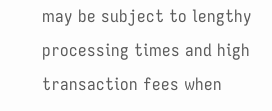may be subject to lengthy processing times and high transaction fees when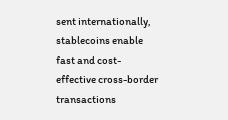sent internationally, stablecoins enable fast and cost-effective cross-border transactions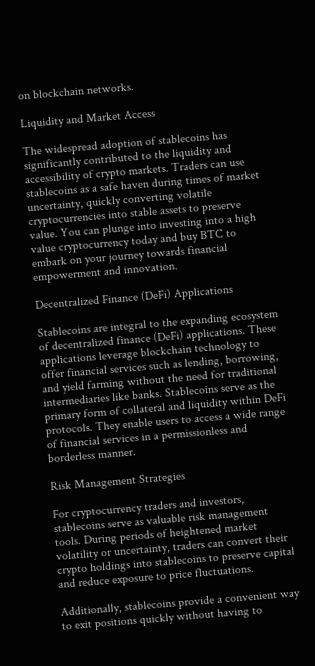on blockchain networks.

Liquidity and Market Access

The widespread adoption of stablecoins has significantly contributed to the liquidity and accessibility of crypto markets. Traders can use stablecoins as a safe haven during times of market uncertainty, quickly converting volatile cryptocurrencies into stable assets to preserve value. You can plunge into investing into a high value cryptocurrency today and buy BTC to embark on your journey towards financial empowerment and innovation.

Decentralized Finance (DeFi) Applications

Stablecoins are integral to the expanding ecosystem of decentralized finance (DeFi) applications. These applications leverage blockchain technology to offer financial services such as lending, borrowing, and yield farming without the need for traditional intermediaries like banks. Stablecoins serve as the primary form of collateral and liquidity within DeFi protocols. They enable users to access a wide range of financial services in a permissionless and borderless manner.

Risk Management Strategies

For cryptocurrency traders and investors, stablecoins serve as valuable risk management tools. During periods of heightened market volatility or uncertainty, traders can convert their crypto holdings into stablecoins to preserve capital and reduce exposure to price fluctuations.

Additionally, stablecoins provide a convenient way to exit positions quickly without having to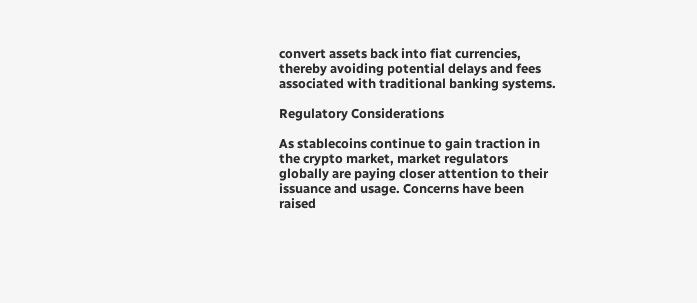convert assets back into fiat currencies, thereby avoiding potential delays and fees associated with traditional banking systems.

Regulatory Considerations

As stablecoins continue to gain traction in the crypto market, market regulators globally are paying closer attention to their issuance and usage. Concerns have been raised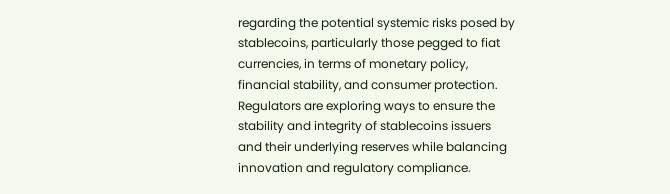regarding the potential systemic risks posed by stablecoins, particularly those pegged to fiat currencies, in terms of monetary policy, financial stability, and consumer protection. Regulators are exploring ways to ensure the stability and integrity of stablecoins issuers and their underlying reserves while balancing innovation and regulatory compliance.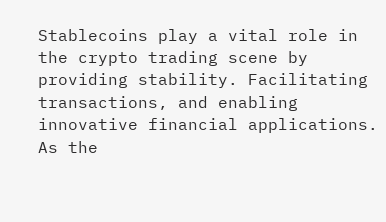Stablecoins play a vital role in the crypto trading scene by providing stability. Facilitating transactions, and enabling innovative financial applications. As the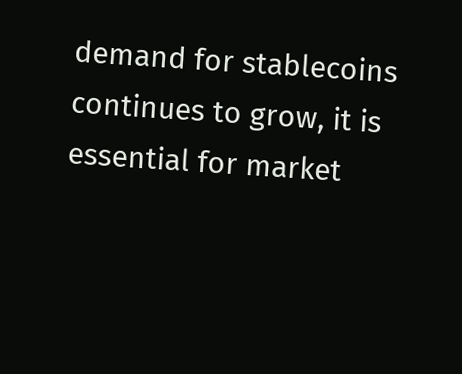demand for stablecoins continues to grow, it is essential for market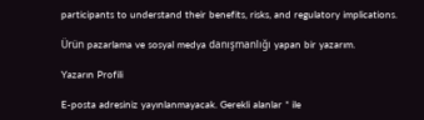participants to understand their benefits, risks, and regulatory implications.

Ürün pazarlama ve sosyal medya danışmanlığı yapan bir yazarım.

Yazarın Profili

E-posta adresiniz yayınlanmayacak. Gerekli alanlar * ile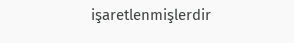işaretlenmişlerdir